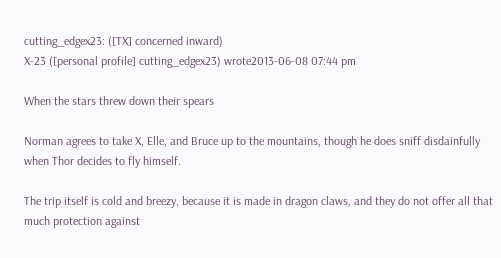cutting_edgex23: ([TX] concerned inward)
X-23 ([personal profile] cutting_edgex23) wrote2013-06-08 07:44 pm

When the stars threw down their spears

Norman agrees to take X, Elle, and Bruce up to the mountains, though he does sniff disdainfully when Thor decides to fly himself.

The trip itself is cold and breezy, because it is made in dragon claws, and they do not offer all that much protection against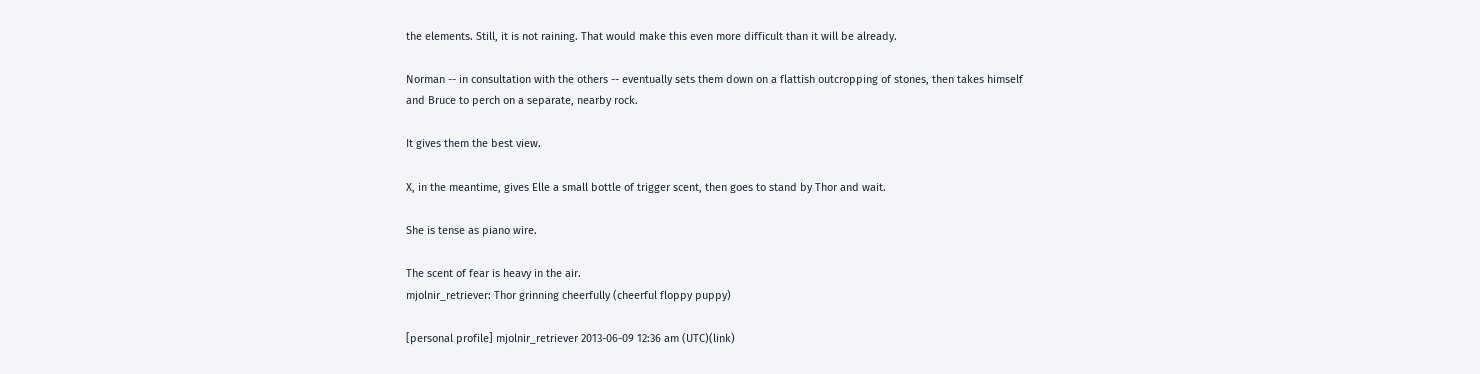the elements. Still, it is not raining. That would make this even more difficult than it will be already.

Norman -- in consultation with the others -- eventually sets them down on a flattish outcropping of stones, then takes himself and Bruce to perch on a separate, nearby rock.

It gives them the best view.

X, in the meantime, gives Elle a small bottle of trigger scent, then goes to stand by Thor and wait.

She is tense as piano wire.

The scent of fear is heavy in the air.
mjolnir_retriever: Thor grinning cheerfully (cheerful floppy puppy)

[personal profile] mjolnir_retriever 2013-06-09 12:36 am (UTC)(link)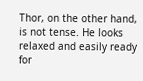Thor, on the other hand, is not tense. He looks relaxed and easily ready for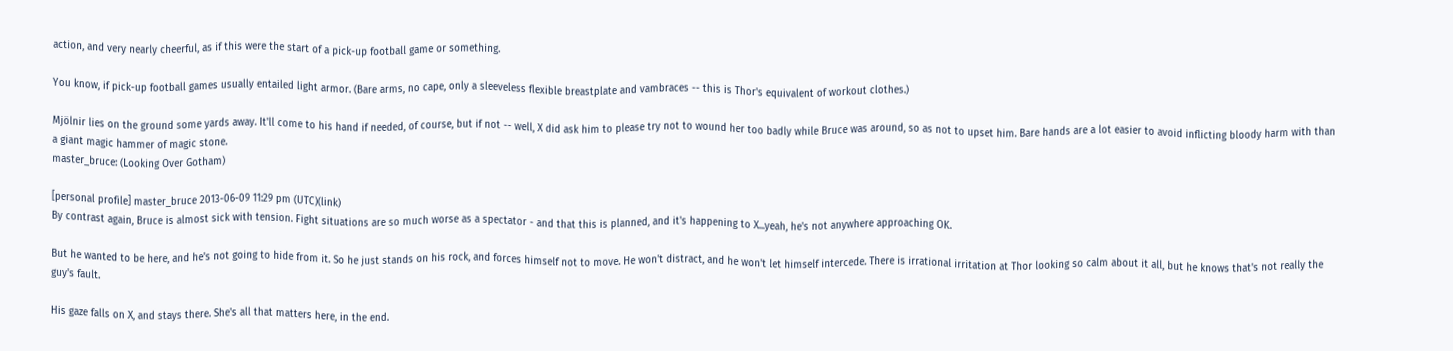action, and very nearly cheerful, as if this were the start of a pick-up football game or something.

You know, if pick-up football games usually entailed light armor. (Bare arms, no cape, only a sleeveless flexible breastplate and vambraces -- this is Thor's equivalent of workout clothes.)

Mjölnir lies on the ground some yards away. It'll come to his hand if needed, of course, but if not -- well, X did ask him to please try not to wound her too badly while Bruce was around, so as not to upset him. Bare hands are a lot easier to avoid inflicting bloody harm with than a giant magic hammer of magic stone.
master_bruce: (Looking Over Gotham)

[personal profile] master_bruce 2013-06-09 11:29 pm (UTC)(link)
By contrast again, Bruce is almost sick with tension. Fight situations are so much worse as a spectator - and that this is planned, and it's happening to X...yeah, he's not anywhere approaching OK.

But he wanted to be here, and he's not going to hide from it. So he just stands on his rock, and forces himself not to move. He won't distract, and he won't let himself intercede. There is irrational irritation at Thor looking so calm about it all, but he knows that's not really the guy's fault.

His gaze falls on X, and stays there. She's all that matters here, in the end.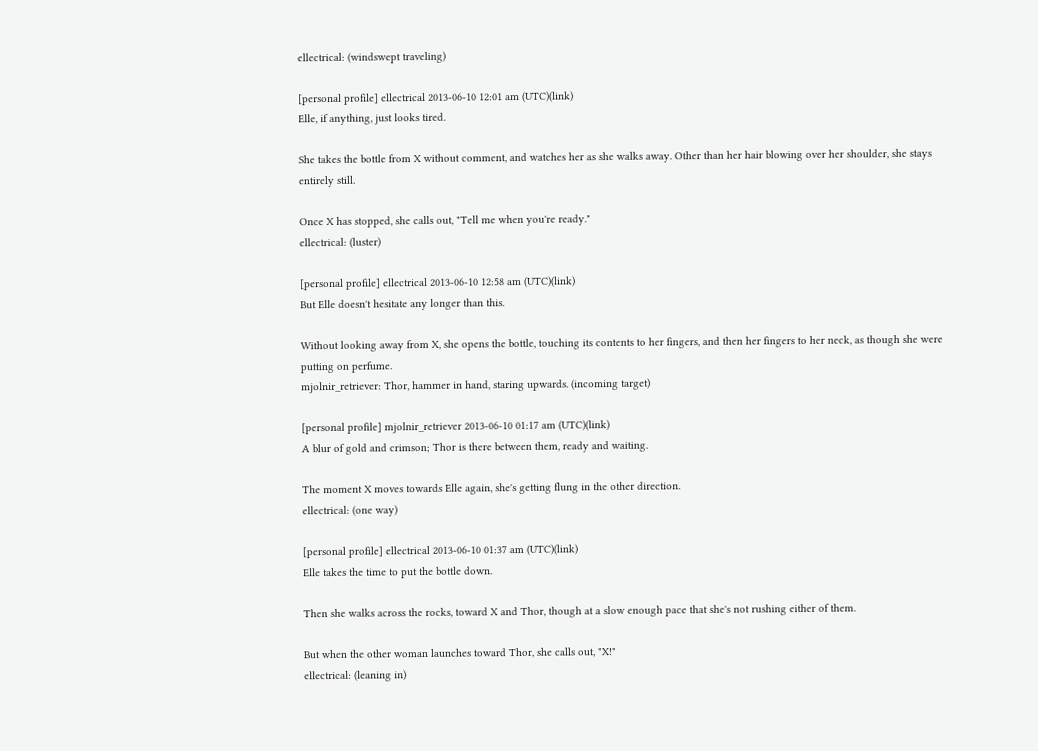ellectrical: (windswept traveling)

[personal profile] ellectrical 2013-06-10 12:01 am (UTC)(link)
Elle, if anything, just looks tired.

She takes the bottle from X without comment, and watches her as she walks away. Other than her hair blowing over her shoulder, she stays entirely still.

Once X has stopped, she calls out, "Tell me when you're ready."
ellectrical: (luster)

[personal profile] ellectrical 2013-06-10 12:58 am (UTC)(link)
But Elle doesn't hesitate any longer than this.

Without looking away from X, she opens the bottle, touching its contents to her fingers, and then her fingers to her neck, as though she were putting on perfume.
mjolnir_retriever: Thor, hammer in hand, staring upwards. (incoming target)

[personal profile] mjolnir_retriever 2013-06-10 01:17 am (UTC)(link)
A blur of gold and crimson; Thor is there between them, ready and waiting.

The moment X moves towards Elle again, she's getting flung in the other direction.
ellectrical: (one way)

[personal profile] ellectrical 2013-06-10 01:37 am (UTC)(link)
Elle takes the time to put the bottle down.

Then she walks across the rocks, toward X and Thor, though at a slow enough pace that she's not rushing either of them.

But when the other woman launches toward Thor, she calls out, "X!"
ellectrical: (leaning in)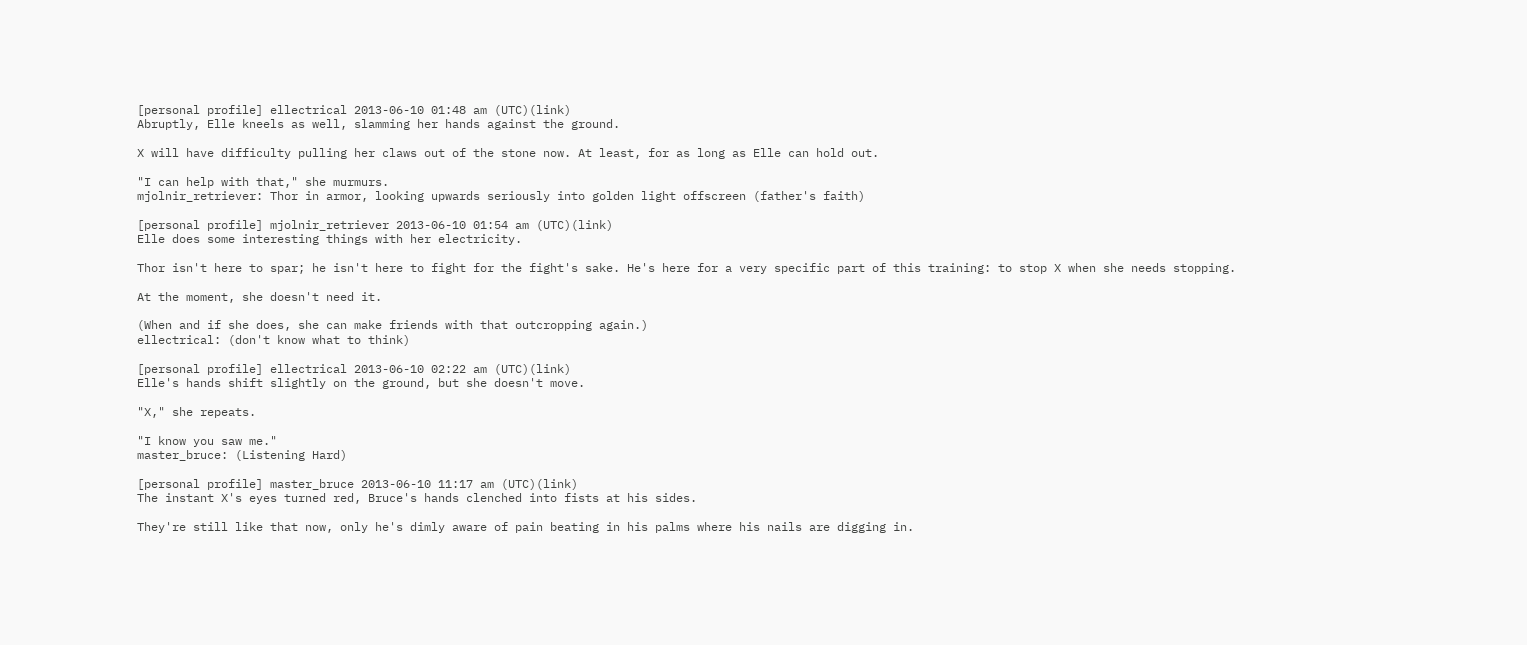[personal profile] ellectrical 2013-06-10 01:48 am (UTC)(link)
Abruptly, Elle kneels as well, slamming her hands against the ground.

X will have difficulty pulling her claws out of the stone now. At least, for as long as Elle can hold out.

"I can help with that," she murmurs.
mjolnir_retriever: Thor in armor, looking upwards seriously into golden light offscreen (father's faith)

[personal profile] mjolnir_retriever 2013-06-10 01:54 am (UTC)(link)
Elle does some interesting things with her electricity.

Thor isn't here to spar; he isn't here to fight for the fight's sake. He's here for a very specific part of this training: to stop X when she needs stopping.

At the moment, she doesn't need it.

(When and if she does, she can make friends with that outcropping again.)
ellectrical: (don't know what to think)

[personal profile] ellectrical 2013-06-10 02:22 am (UTC)(link)
Elle's hands shift slightly on the ground, but she doesn't move.

"X," she repeats.

"I know you saw me."
master_bruce: (Listening Hard)

[personal profile] master_bruce 2013-06-10 11:17 am (UTC)(link)
The instant X's eyes turned red, Bruce's hands clenched into fists at his sides.

They're still like that now, only he's dimly aware of pain beating in his palms where his nails are digging in.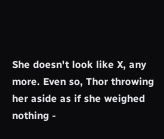She doesn't look like X, any more. Even so, Thor throwing her aside as if she weighed nothing -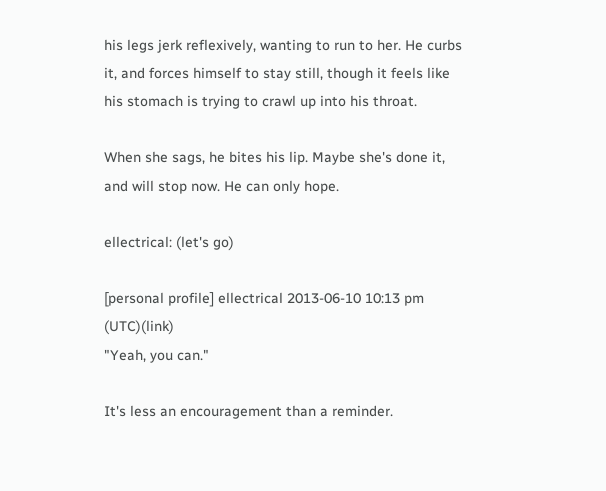his legs jerk reflexively, wanting to run to her. He curbs it, and forces himself to stay still, though it feels like his stomach is trying to crawl up into his throat.

When she sags, he bites his lip. Maybe she's done it, and will stop now. He can only hope.

ellectrical: (let's go)

[personal profile] ellectrical 2013-06-10 10:13 pm (UTC)(link)
"Yeah, you can."

It's less an encouragement than a reminder.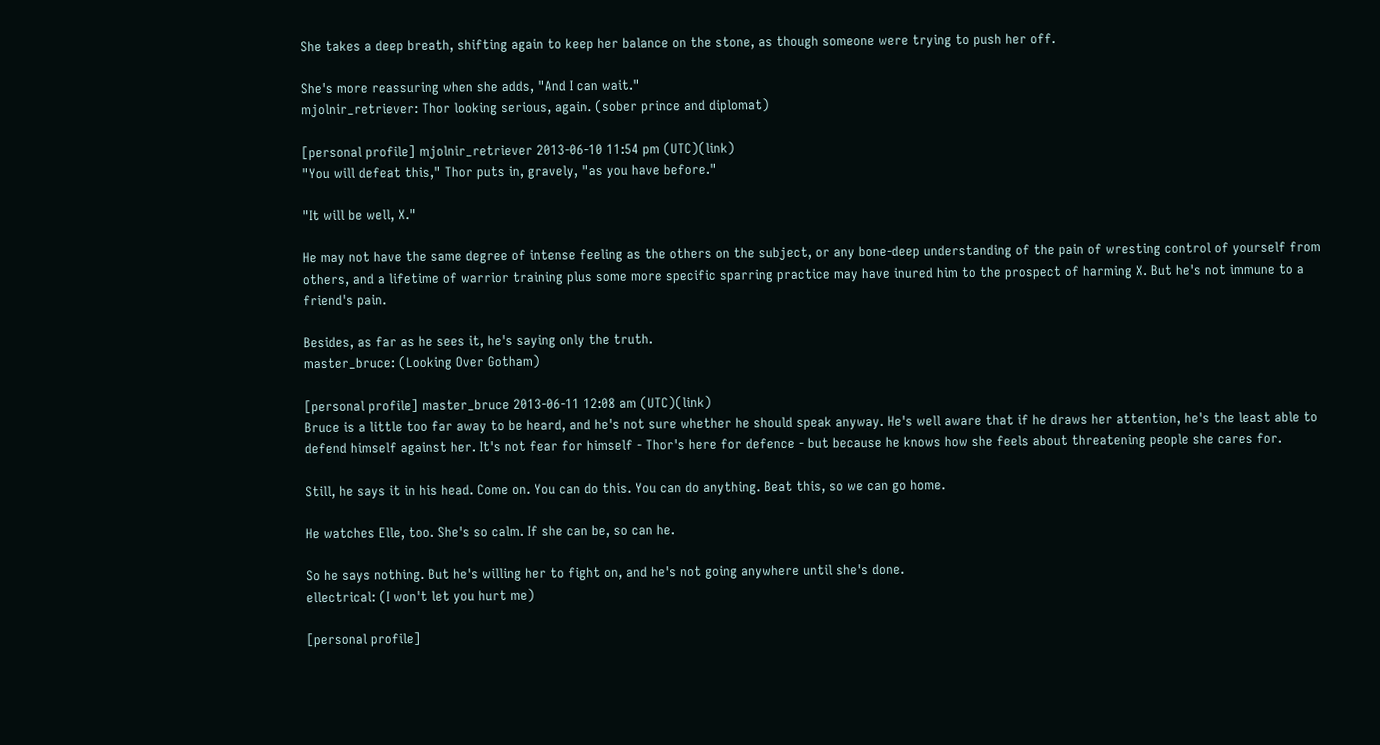She takes a deep breath, shifting again to keep her balance on the stone, as though someone were trying to push her off.

She's more reassuring when she adds, "And I can wait."
mjolnir_retriever: Thor looking serious, again. (sober prince and diplomat)

[personal profile] mjolnir_retriever 2013-06-10 11:54 pm (UTC)(link)
"You will defeat this," Thor puts in, gravely, "as you have before."

"It will be well, X."

He may not have the same degree of intense feeling as the others on the subject, or any bone-deep understanding of the pain of wresting control of yourself from others, and a lifetime of warrior training plus some more specific sparring practice may have inured him to the prospect of harming X. But he's not immune to a friend's pain.

Besides, as far as he sees it, he's saying only the truth.
master_bruce: (Looking Over Gotham)

[personal profile] master_bruce 2013-06-11 12:08 am (UTC)(link)
Bruce is a little too far away to be heard, and he's not sure whether he should speak anyway. He's well aware that if he draws her attention, he's the least able to defend himself against her. It's not fear for himself - Thor's here for defence - but because he knows how she feels about threatening people she cares for.

Still, he says it in his head. Come on. You can do this. You can do anything. Beat this, so we can go home.

He watches Elle, too. She's so calm. If she can be, so can he.

So he says nothing. But he's willing her to fight on, and he's not going anywhere until she's done.
ellectrical: (I won't let you hurt me)

[personal profile]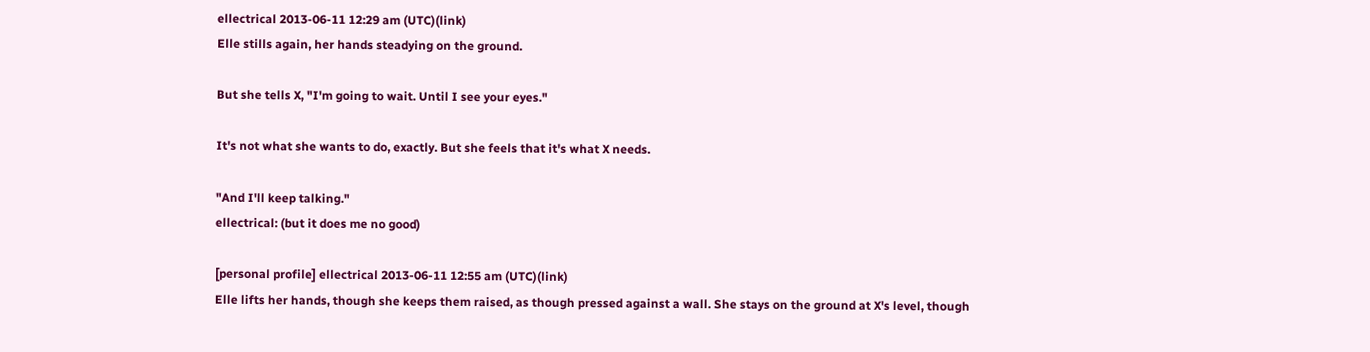ellectrical 2013-06-11 12:29 am (UTC)(link)
Elle stills again, her hands steadying on the ground.

But she tells X, "I'm going to wait. Until I see your eyes."

It's not what she wants to do, exactly. But she feels that it's what X needs.

"And I'll keep talking."
ellectrical: (but it does me no good)

[personal profile] ellectrical 2013-06-11 12:55 am (UTC)(link)
Elle lifts her hands, though she keeps them raised, as though pressed against a wall. She stays on the ground at X's level, though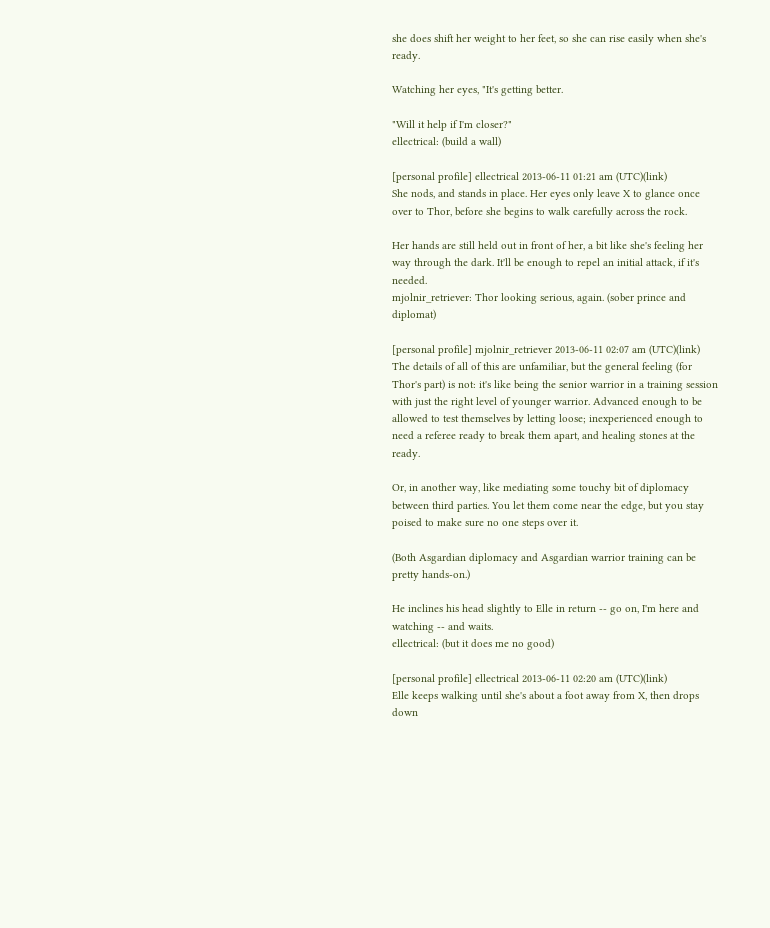she does shift her weight to her feet, so she can rise easily when she's ready.

Watching her eyes, "It's getting better.

"Will it help if I'm closer?"
ellectrical: (build a wall)

[personal profile] ellectrical 2013-06-11 01:21 am (UTC)(link)
She nods, and stands in place. Her eyes only leave X to glance once over to Thor, before she begins to walk carefully across the rock.

Her hands are still held out in front of her, a bit like she's feeling her way through the dark. It'll be enough to repel an initial attack, if it's needed.
mjolnir_retriever: Thor looking serious, again. (sober prince and diplomat)

[personal profile] mjolnir_retriever 2013-06-11 02:07 am (UTC)(link)
The details of all of this are unfamiliar, but the general feeling (for Thor's part) is not: it's like being the senior warrior in a training session with just the right level of younger warrior. Advanced enough to be allowed to test themselves by letting loose; inexperienced enough to need a referee ready to break them apart, and healing stones at the ready.

Or, in another way, like mediating some touchy bit of diplomacy between third parties. You let them come near the edge, but you stay poised to make sure no one steps over it.

(Both Asgardian diplomacy and Asgardian warrior training can be pretty hands-on.)

He inclines his head slightly to Elle in return -- go on, I'm here and watching -- and waits.
ellectrical: (but it does me no good)

[personal profile] ellectrical 2013-06-11 02:20 am (UTC)(link)
Elle keeps walking until she's about a foot away from X, then drops down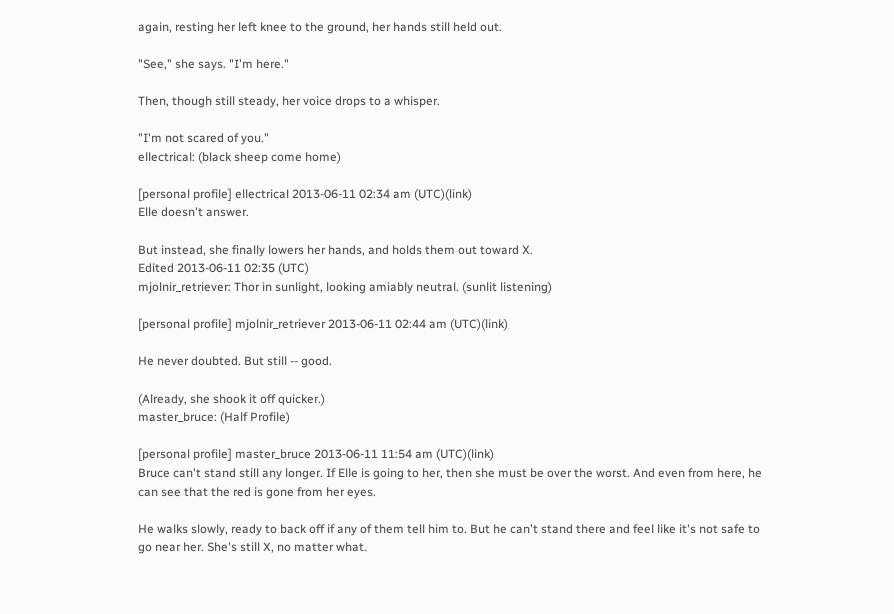again, resting her left knee to the ground, her hands still held out.

"See," she says. "I'm here."

Then, though still steady, her voice drops to a whisper.

"I'm not scared of you."
ellectrical: (black sheep come home)

[personal profile] ellectrical 2013-06-11 02:34 am (UTC)(link)
Elle doesn't answer.

But instead, she finally lowers her hands, and holds them out toward X.
Edited 2013-06-11 02:35 (UTC)
mjolnir_retriever: Thor in sunlight, looking amiably neutral. (sunlit listening)

[personal profile] mjolnir_retriever 2013-06-11 02:44 am (UTC)(link)

He never doubted. But still -- good.

(Already, she shook it off quicker.)
master_bruce: (Half Profile)

[personal profile] master_bruce 2013-06-11 11:54 am (UTC)(link)
Bruce can't stand still any longer. If Elle is going to her, then she must be over the worst. And even from here, he can see that the red is gone from her eyes.

He walks slowly, ready to back off if any of them tell him to. But he can't stand there and feel like it's not safe to go near her. She's still X, no matter what.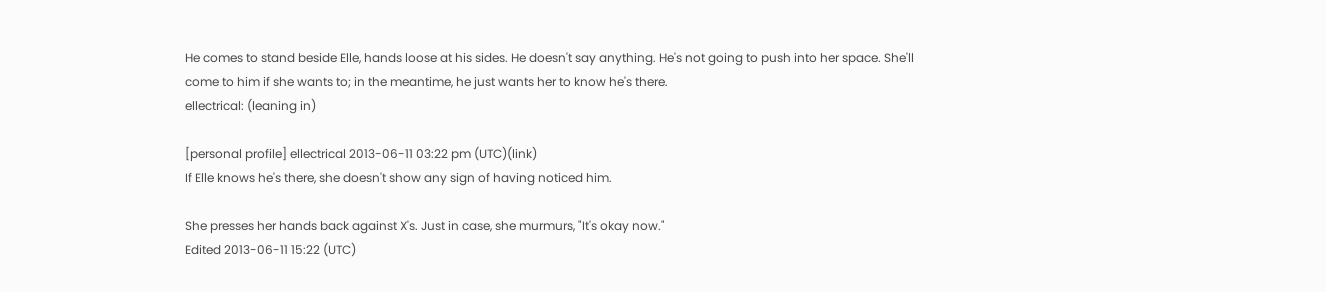He comes to stand beside Elle, hands loose at his sides. He doesn't say anything. He's not going to push into her space. She'll come to him if she wants to; in the meantime, he just wants her to know he's there.
ellectrical: (leaning in)

[personal profile] ellectrical 2013-06-11 03:22 pm (UTC)(link)
If Elle knows he's there, she doesn't show any sign of having noticed him.

She presses her hands back against X's. Just in case, she murmurs, "It's okay now."
Edited 2013-06-11 15:22 (UTC)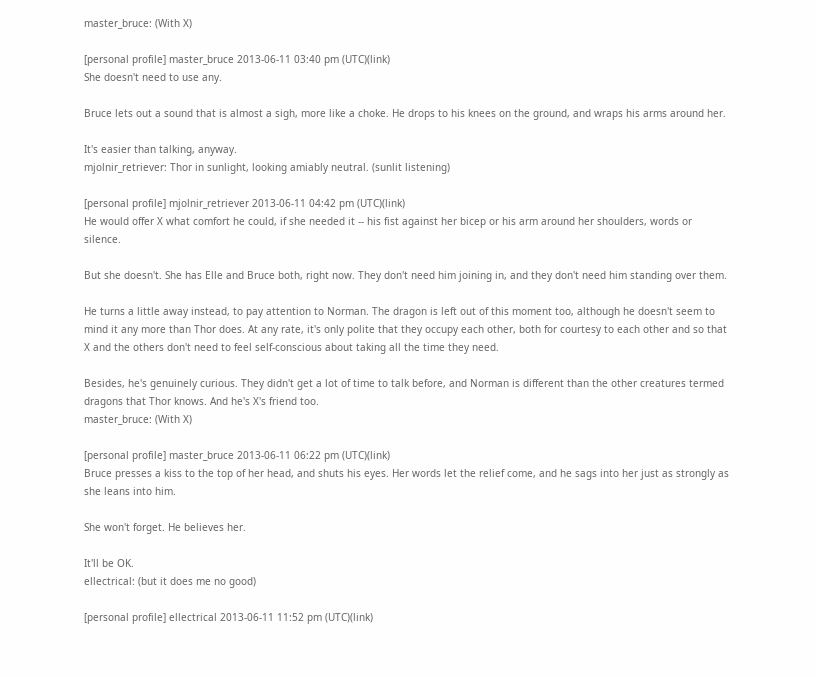master_bruce: (With X)

[personal profile] master_bruce 2013-06-11 03:40 pm (UTC)(link)
She doesn't need to use any.

Bruce lets out a sound that is almost a sigh, more like a choke. He drops to his knees on the ground, and wraps his arms around her.

It's easier than talking, anyway.
mjolnir_retriever: Thor in sunlight, looking amiably neutral. (sunlit listening)

[personal profile] mjolnir_retriever 2013-06-11 04:42 pm (UTC)(link)
He would offer X what comfort he could, if she needed it -- his fist against her bicep or his arm around her shoulders, words or silence.

But she doesn't. She has Elle and Bruce both, right now. They don't need him joining in, and they don't need him standing over them.

He turns a little away instead, to pay attention to Norman. The dragon is left out of this moment too, although he doesn't seem to mind it any more than Thor does. At any rate, it's only polite that they occupy each other, both for courtesy to each other and so that X and the others don't need to feel self-conscious about taking all the time they need.

Besides, he's genuinely curious. They didn't get a lot of time to talk before, and Norman is different than the other creatures termed dragons that Thor knows. And he's X's friend too.
master_bruce: (With X)

[personal profile] master_bruce 2013-06-11 06:22 pm (UTC)(link)
Bruce presses a kiss to the top of her head, and shuts his eyes. Her words let the relief come, and he sags into her just as strongly as she leans into him.

She won't forget. He believes her.

It'll be OK.
ellectrical: (but it does me no good)

[personal profile] ellectrical 2013-06-11 11:52 pm (UTC)(link)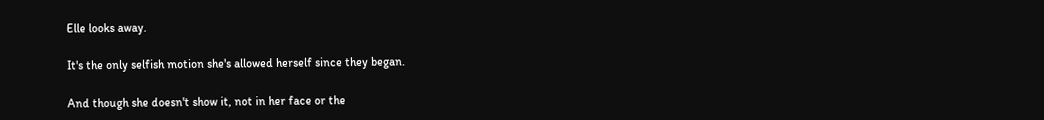Elle looks away.

It's the only selfish motion she's allowed herself since they began.

And though she doesn't show it, not in her face or the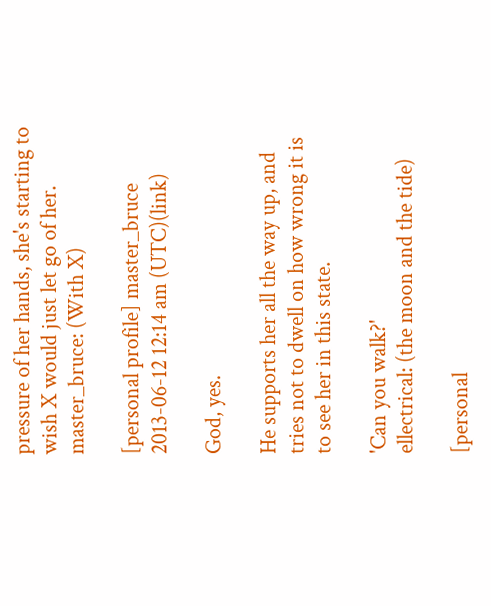pressure of her hands, she's starting to wish X would just let go of her.
master_bruce: (With X)

[personal profile] master_bruce 2013-06-12 12:14 am (UTC)(link)

God, yes.

He supports her all the way up, and tries not to dwell on how wrong it is to see her in this state.

'Can you walk?'
ellectrical: (the moon and the tide)

[personal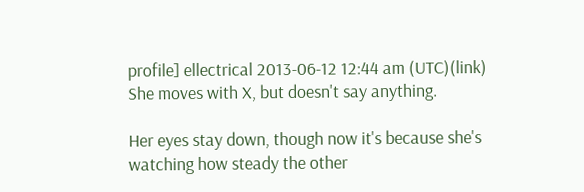profile] ellectrical 2013-06-12 12:44 am (UTC)(link)
She moves with X, but doesn't say anything.

Her eyes stay down, though now it's because she's watching how steady the other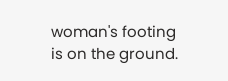woman's footing is on the ground.